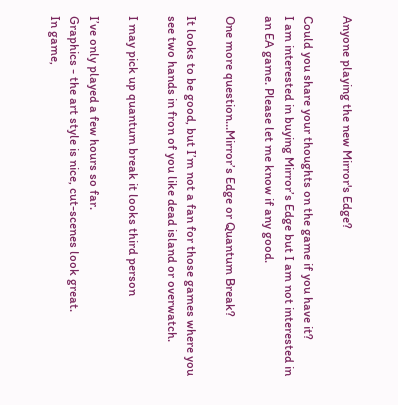Anyone playing the new Mirror's Edge?

Could you share your thoughts on the game if you have it?
I am interested in buying Mirror’s Edge but I am not interested in an EA game. Please let me know if any good.

One more question…Mirror’s Edge or Quantum Break?

It looks to be good, but I’m not a fan for those games where you see two hands in fron of you like dead island or overwatch.

I may pick up quantum break it looks third person

I’ve only played a few hours so far.
Graphics - the art style is nice, cut-scenes look great.
In game,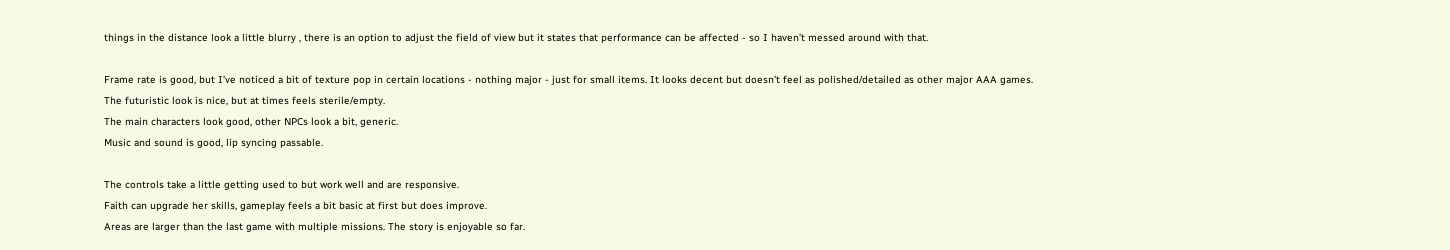things in the distance look a little blurry , there is an option to adjust the field of view but it states that performance can be affected - so I haven’t messed around with that.

Frame rate is good, but I’ve noticed a bit of texture pop in certain locations - nothing major - just for small items. It looks decent but doesn’t feel as polished/detailed as other major AAA games.
The futuristic look is nice, but at times feels sterile/empty.
The main characters look good, other NPCs look a bit, generic.
Music and sound is good, lip syncing passable.

The controls take a little getting used to but work well and are responsive.
Faith can upgrade her skills, gameplay feels a bit basic at first but does improve.
Areas are larger than the last game with multiple missions. The story is enjoyable so far.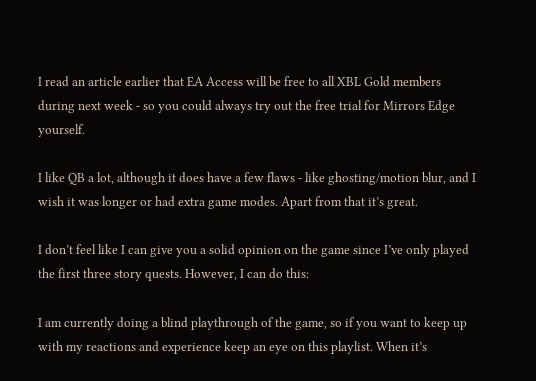I read an article earlier that EA Access will be free to all XBL Gold members during next week - so you could always try out the free trial for Mirrors Edge yourself.

I like QB a lot, although it does have a few flaws - like ghosting/motion blur, and I wish it was longer or had extra game modes. Apart from that it’s great.

I don’t feel like I can give you a solid opinion on the game since I’ve only played the first three story quests. However, I can do this:

I am currently doing a blind playthrough of the game, so if you want to keep up with my reactions and experience keep an eye on this playlist. When it’s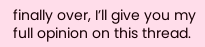finally over, I’ll give you my full opinion on this thread.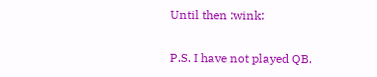Until then :wink:

P.S. I have not played QB.